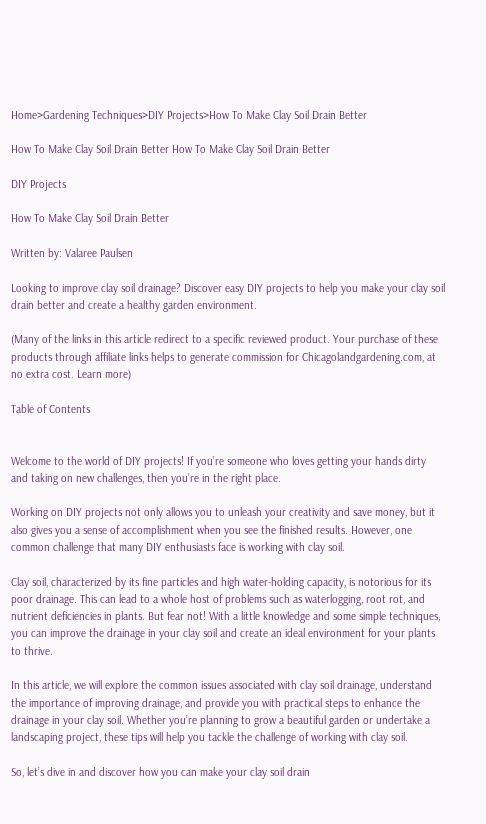Home>Gardening Techniques>DIY Projects>How To Make Clay Soil Drain Better

How To Make Clay Soil Drain Better How To Make Clay Soil Drain Better

DIY Projects

How To Make Clay Soil Drain Better

Written by: Valaree Paulsen

Looking to improve clay soil drainage? Discover easy DIY projects to help you make your clay soil drain better and create a healthy garden environment.

(Many of the links in this article redirect to a specific reviewed product. Your purchase of these products through affiliate links helps to generate commission for Chicagolandgardening.com, at no extra cost. Learn more)

Table of Contents


Welcome to the world of DIY projects! If you’re someone who loves getting your hands dirty and taking on new challenges, then you’re in the right place.

Working on DIY projects not only allows you to unleash your creativity and save money, but it also gives you a sense of accomplishment when you see the finished results. However, one common challenge that many DIY enthusiasts face is working with clay soil.

Clay soil, characterized by its fine particles and high water-holding capacity, is notorious for its poor drainage. This can lead to a whole host of problems such as waterlogging, root rot, and nutrient deficiencies in plants. But fear not! With a little knowledge and some simple techniques, you can improve the drainage in your clay soil and create an ideal environment for your plants to thrive.

In this article, we will explore the common issues associated with clay soil drainage, understand the importance of improving drainage, and provide you with practical steps to enhance the drainage in your clay soil. Whether you’re planning to grow a beautiful garden or undertake a landscaping project, these tips will help you tackle the challenge of working with clay soil.

So, let’s dive in and discover how you can make your clay soil drain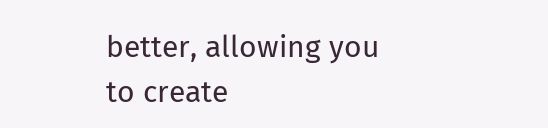better, allowing you to create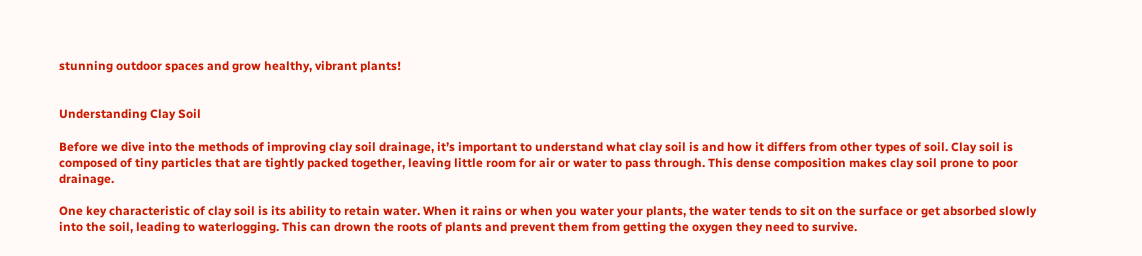stunning outdoor spaces and grow healthy, vibrant plants!


Understanding Clay Soil

Before we dive into the methods of improving clay soil drainage, it’s important to understand what clay soil is and how it differs from other types of soil. Clay soil is composed of tiny particles that are tightly packed together, leaving little room for air or water to pass through. This dense composition makes clay soil prone to poor drainage.

One key characteristic of clay soil is its ability to retain water. When it rains or when you water your plants, the water tends to sit on the surface or get absorbed slowly into the soil, leading to waterlogging. This can drown the roots of plants and prevent them from getting the oxygen they need to survive.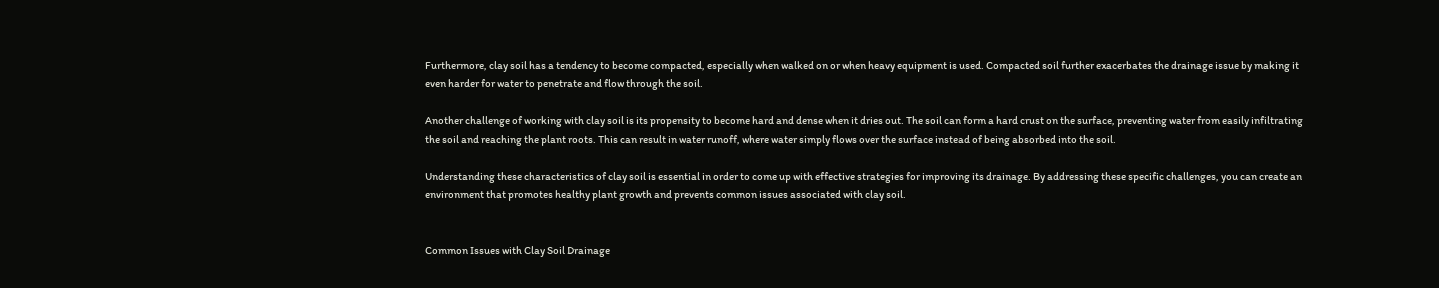Furthermore, clay soil has a tendency to become compacted, especially when walked on or when heavy equipment is used. Compacted soil further exacerbates the drainage issue by making it even harder for water to penetrate and flow through the soil.

Another challenge of working with clay soil is its propensity to become hard and dense when it dries out. The soil can form a hard crust on the surface, preventing water from easily infiltrating the soil and reaching the plant roots. This can result in water runoff, where water simply flows over the surface instead of being absorbed into the soil.

Understanding these characteristics of clay soil is essential in order to come up with effective strategies for improving its drainage. By addressing these specific challenges, you can create an environment that promotes healthy plant growth and prevents common issues associated with clay soil.


Common Issues with Clay Soil Drainage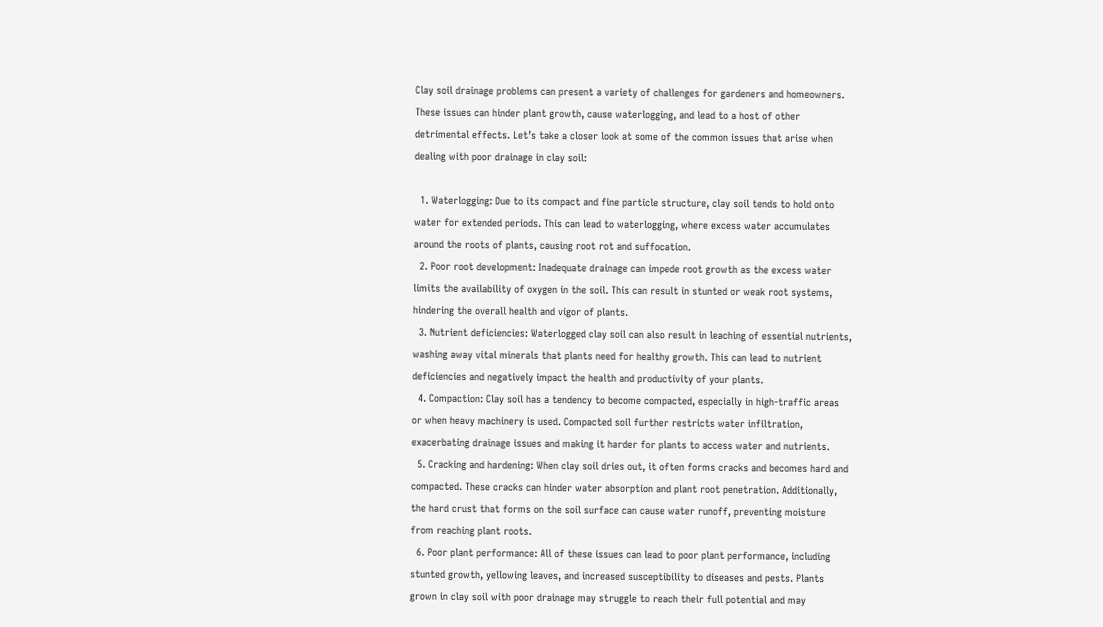Clay soil drainage problems can present a variety of challenges for gardeners and homeowners. These issues can hinder plant growth, cause waterlogging, and lead to a host of other detrimental effects. Let’s take a closer look at some of the common issues that arise when dealing with poor drainage in clay soil:

  1. Waterlogging: Due to its compact and fine particle structure, clay soil tends to hold onto water for extended periods. This can lead to waterlogging, where excess water accumulates around the roots of plants, causing root rot and suffocation.
  2. Poor root development: Inadequate drainage can impede root growth as the excess water limits the availability of oxygen in the soil. This can result in stunted or weak root systems, hindering the overall health and vigor of plants.
  3. Nutrient deficiencies: Waterlogged clay soil can also result in leaching of essential nutrients, washing away vital minerals that plants need for healthy growth. This can lead to nutrient deficiencies and negatively impact the health and productivity of your plants.
  4. Compaction: Clay soil has a tendency to become compacted, especially in high-traffic areas or when heavy machinery is used. Compacted soil further restricts water infiltration, exacerbating drainage issues and making it harder for plants to access water and nutrients.
  5. Cracking and hardening: When clay soil dries out, it often forms cracks and becomes hard and compacted. These cracks can hinder water absorption and plant root penetration. Additionally, the hard crust that forms on the soil surface can cause water runoff, preventing moisture from reaching plant roots.
  6. Poor plant performance: All of these issues can lead to poor plant performance, including stunted growth, yellowing leaves, and increased susceptibility to diseases and pests. Plants grown in clay soil with poor drainage may struggle to reach their full potential and may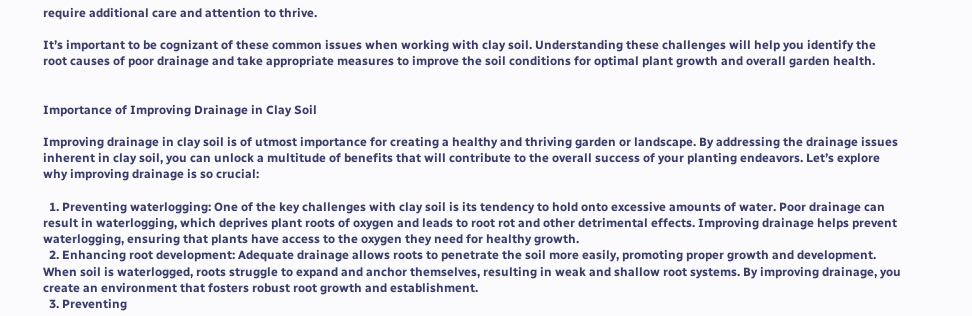require additional care and attention to thrive.

It’s important to be cognizant of these common issues when working with clay soil. Understanding these challenges will help you identify the root causes of poor drainage and take appropriate measures to improve the soil conditions for optimal plant growth and overall garden health.


Importance of Improving Drainage in Clay Soil

Improving drainage in clay soil is of utmost importance for creating a healthy and thriving garden or landscape. By addressing the drainage issues inherent in clay soil, you can unlock a multitude of benefits that will contribute to the overall success of your planting endeavors. Let’s explore why improving drainage is so crucial:

  1. Preventing waterlogging: One of the key challenges with clay soil is its tendency to hold onto excessive amounts of water. Poor drainage can result in waterlogging, which deprives plant roots of oxygen and leads to root rot and other detrimental effects. Improving drainage helps prevent waterlogging, ensuring that plants have access to the oxygen they need for healthy growth.
  2. Enhancing root development: Adequate drainage allows roots to penetrate the soil more easily, promoting proper growth and development. When soil is waterlogged, roots struggle to expand and anchor themselves, resulting in weak and shallow root systems. By improving drainage, you create an environment that fosters robust root growth and establishment.
  3. Preventing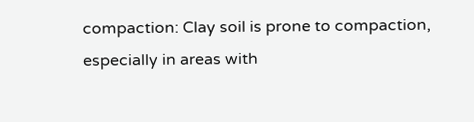compaction: Clay soil is prone to compaction, especially in areas with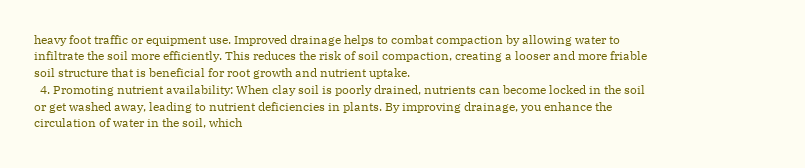heavy foot traffic or equipment use. Improved drainage helps to combat compaction by allowing water to infiltrate the soil more efficiently. This reduces the risk of soil compaction, creating a looser and more friable soil structure that is beneficial for root growth and nutrient uptake.
  4. Promoting nutrient availability: When clay soil is poorly drained, nutrients can become locked in the soil or get washed away, leading to nutrient deficiencies in plants. By improving drainage, you enhance the circulation of water in the soil, which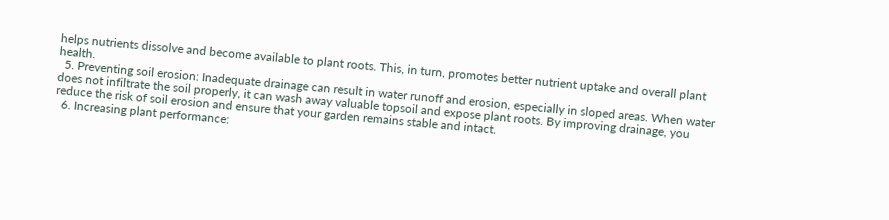helps nutrients dissolve and become available to plant roots. This, in turn, promotes better nutrient uptake and overall plant health.
  5. Preventing soil erosion: Inadequate drainage can result in water runoff and erosion, especially in sloped areas. When water does not infiltrate the soil properly, it can wash away valuable topsoil and expose plant roots. By improving drainage, you reduce the risk of soil erosion and ensure that your garden remains stable and intact.
  6. Increasing plant performance: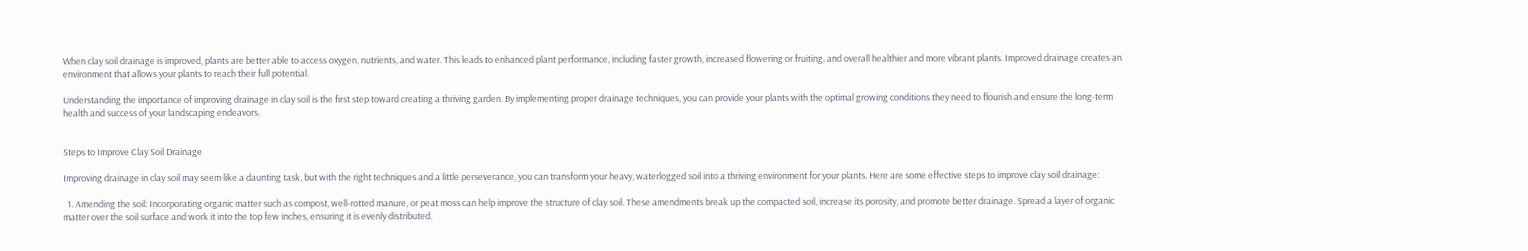When clay soil drainage is improved, plants are better able to access oxygen, nutrients, and water. This leads to enhanced plant performance, including faster growth, increased flowering or fruiting, and overall healthier and more vibrant plants. Improved drainage creates an environment that allows your plants to reach their full potential.

Understanding the importance of improving drainage in clay soil is the first step toward creating a thriving garden. By implementing proper drainage techniques, you can provide your plants with the optimal growing conditions they need to flourish and ensure the long-term health and success of your landscaping endeavors.


Steps to Improve Clay Soil Drainage

Improving drainage in clay soil may seem like a daunting task, but with the right techniques and a little perseverance, you can transform your heavy, waterlogged soil into a thriving environment for your plants. Here are some effective steps to improve clay soil drainage:

  1. Amending the soil: Incorporating organic matter such as compost, well-rotted manure, or peat moss can help improve the structure of clay soil. These amendments break up the compacted soil, increase its porosity, and promote better drainage. Spread a layer of organic matter over the soil surface and work it into the top few inches, ensuring it is evenly distributed.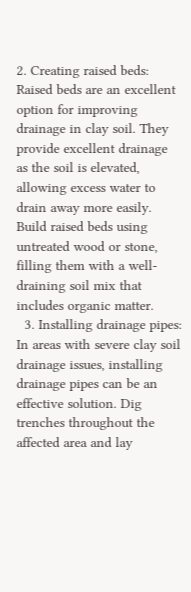2. Creating raised beds: Raised beds are an excellent option for improving drainage in clay soil. They provide excellent drainage as the soil is elevated, allowing excess water to drain away more easily. Build raised beds using untreated wood or stone, filling them with a well-draining soil mix that includes organic matter.
  3. Installing drainage pipes: In areas with severe clay soil drainage issues, installing drainage pipes can be an effective solution. Dig trenches throughout the affected area and lay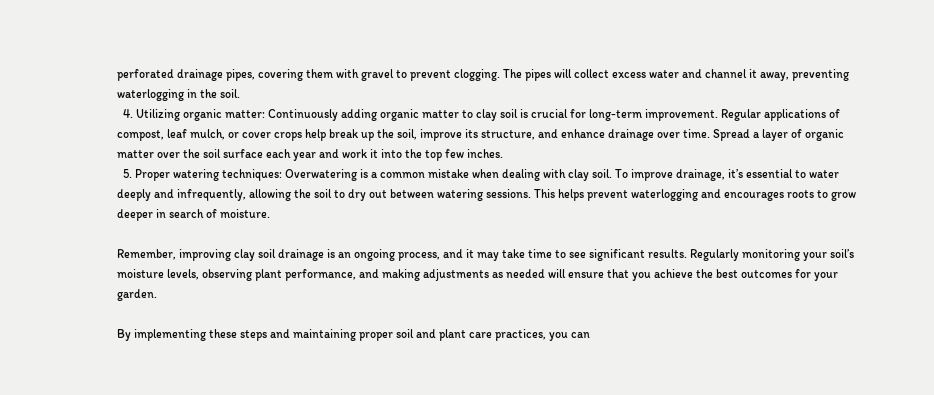perforated drainage pipes, covering them with gravel to prevent clogging. The pipes will collect excess water and channel it away, preventing waterlogging in the soil.
  4. Utilizing organic matter: Continuously adding organic matter to clay soil is crucial for long-term improvement. Regular applications of compost, leaf mulch, or cover crops help break up the soil, improve its structure, and enhance drainage over time. Spread a layer of organic matter over the soil surface each year and work it into the top few inches.
  5. Proper watering techniques: Overwatering is a common mistake when dealing with clay soil. To improve drainage, it’s essential to water deeply and infrequently, allowing the soil to dry out between watering sessions. This helps prevent waterlogging and encourages roots to grow deeper in search of moisture.

Remember, improving clay soil drainage is an ongoing process, and it may take time to see significant results. Regularly monitoring your soil’s moisture levels, observing plant performance, and making adjustments as needed will ensure that you achieve the best outcomes for your garden.

By implementing these steps and maintaining proper soil and plant care practices, you can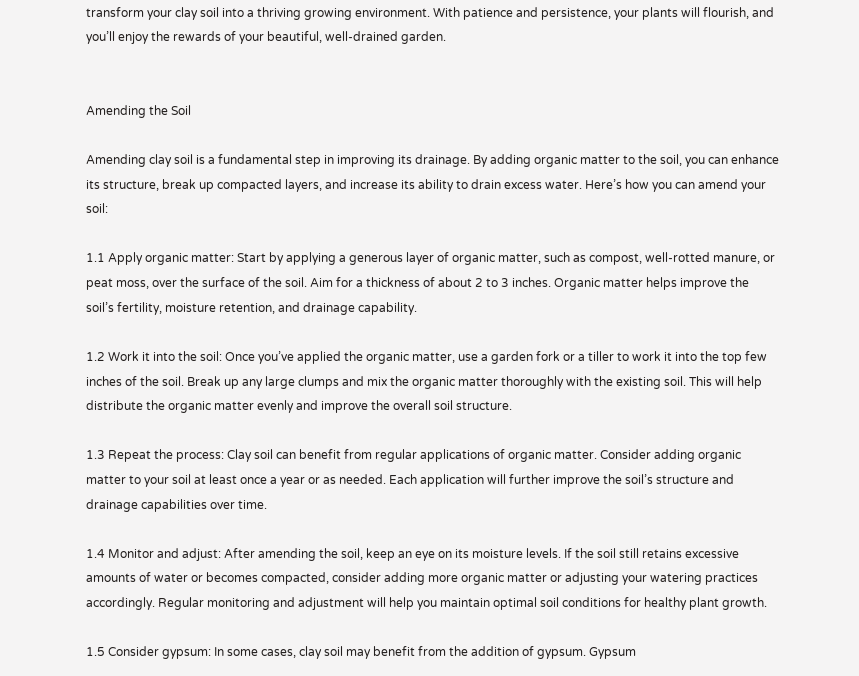transform your clay soil into a thriving growing environment. With patience and persistence, your plants will flourish, and you’ll enjoy the rewards of your beautiful, well-drained garden.


Amending the Soil

Amending clay soil is a fundamental step in improving its drainage. By adding organic matter to the soil, you can enhance its structure, break up compacted layers, and increase its ability to drain excess water. Here’s how you can amend your soil:

1.1 Apply organic matter: Start by applying a generous layer of organic matter, such as compost, well-rotted manure, or peat moss, over the surface of the soil. Aim for a thickness of about 2 to 3 inches. Organic matter helps improve the soil’s fertility, moisture retention, and drainage capability.

1.2 Work it into the soil: Once you’ve applied the organic matter, use a garden fork or a tiller to work it into the top few inches of the soil. Break up any large clumps and mix the organic matter thoroughly with the existing soil. This will help distribute the organic matter evenly and improve the overall soil structure.

1.3 Repeat the process: Clay soil can benefit from regular applications of organic matter. Consider adding organic matter to your soil at least once a year or as needed. Each application will further improve the soil’s structure and drainage capabilities over time.

1.4 Monitor and adjust: After amending the soil, keep an eye on its moisture levels. If the soil still retains excessive amounts of water or becomes compacted, consider adding more organic matter or adjusting your watering practices accordingly. Regular monitoring and adjustment will help you maintain optimal soil conditions for healthy plant growth.

1.5 Consider gypsum: In some cases, clay soil may benefit from the addition of gypsum. Gypsum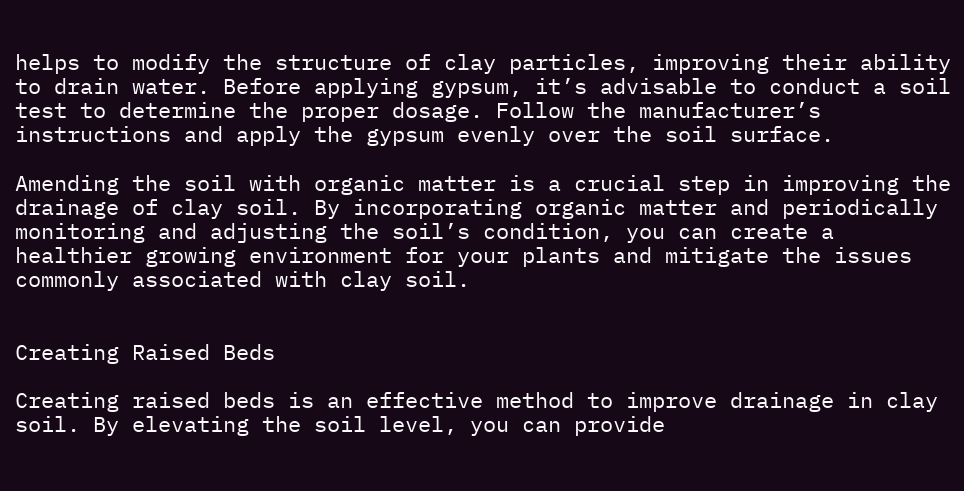helps to modify the structure of clay particles, improving their ability to drain water. Before applying gypsum, it’s advisable to conduct a soil test to determine the proper dosage. Follow the manufacturer’s instructions and apply the gypsum evenly over the soil surface.

Amending the soil with organic matter is a crucial step in improving the drainage of clay soil. By incorporating organic matter and periodically monitoring and adjusting the soil’s condition, you can create a healthier growing environment for your plants and mitigate the issues commonly associated with clay soil.


Creating Raised Beds

Creating raised beds is an effective method to improve drainage in clay soil. By elevating the soil level, you can provide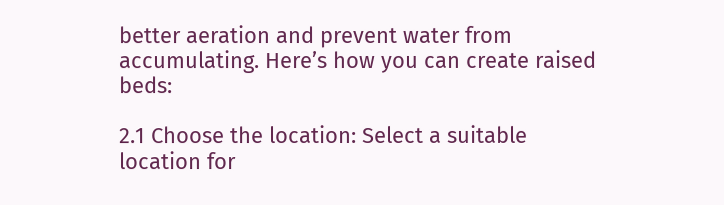better aeration and prevent water from accumulating. Here’s how you can create raised beds:

2.1 Choose the location: Select a suitable location for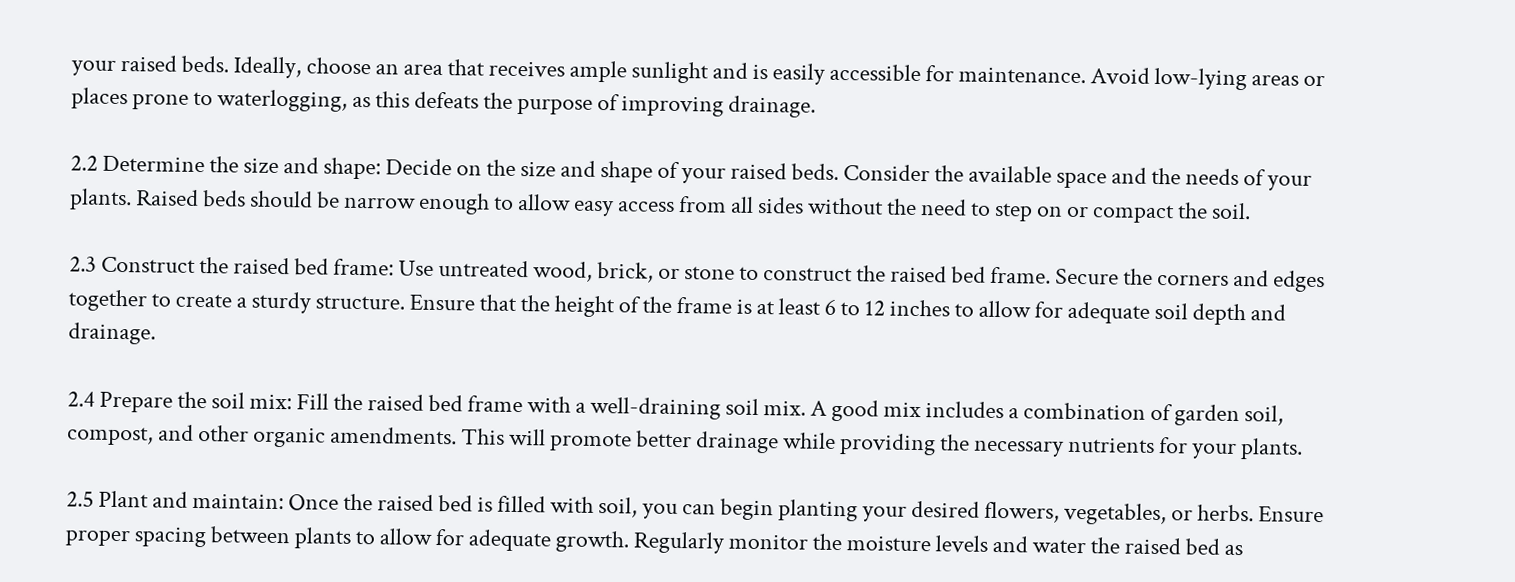your raised beds. Ideally, choose an area that receives ample sunlight and is easily accessible for maintenance. Avoid low-lying areas or places prone to waterlogging, as this defeats the purpose of improving drainage.

2.2 Determine the size and shape: Decide on the size and shape of your raised beds. Consider the available space and the needs of your plants. Raised beds should be narrow enough to allow easy access from all sides without the need to step on or compact the soil.

2.3 Construct the raised bed frame: Use untreated wood, brick, or stone to construct the raised bed frame. Secure the corners and edges together to create a sturdy structure. Ensure that the height of the frame is at least 6 to 12 inches to allow for adequate soil depth and drainage.

2.4 Prepare the soil mix: Fill the raised bed frame with a well-draining soil mix. A good mix includes a combination of garden soil, compost, and other organic amendments. This will promote better drainage while providing the necessary nutrients for your plants.

2.5 Plant and maintain: Once the raised bed is filled with soil, you can begin planting your desired flowers, vegetables, or herbs. Ensure proper spacing between plants to allow for adequate growth. Regularly monitor the moisture levels and water the raised bed as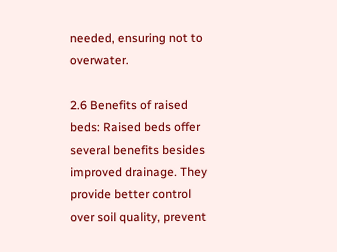needed, ensuring not to overwater.

2.6 Benefits of raised beds: Raised beds offer several benefits besides improved drainage. They provide better control over soil quality, prevent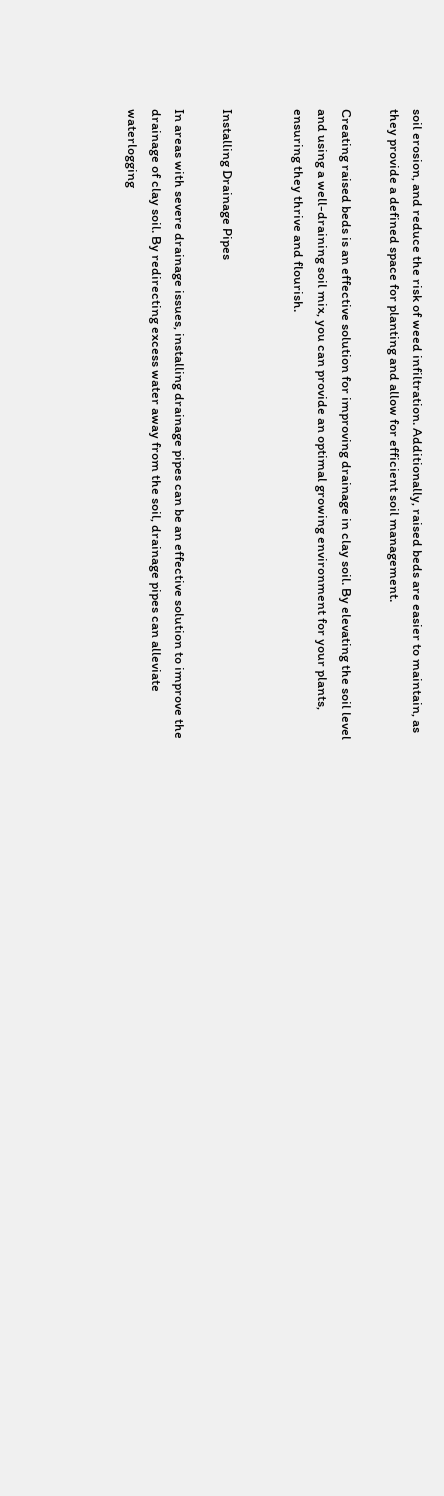soil erosion, and reduce the risk of weed infiltration. Additionally, raised beds are easier to maintain, as they provide a defined space for planting and allow for efficient soil management.

Creating raised beds is an effective solution for improving drainage in clay soil. By elevating the soil level and using a well-draining soil mix, you can provide an optimal growing environment for your plants, ensuring they thrive and flourish.


Installing Drainage Pipes

In areas with severe drainage issues, installing drainage pipes can be an effective solution to improve the drainage of clay soil. By redirecting excess water away from the soil, drainage pipes can alleviate waterlogging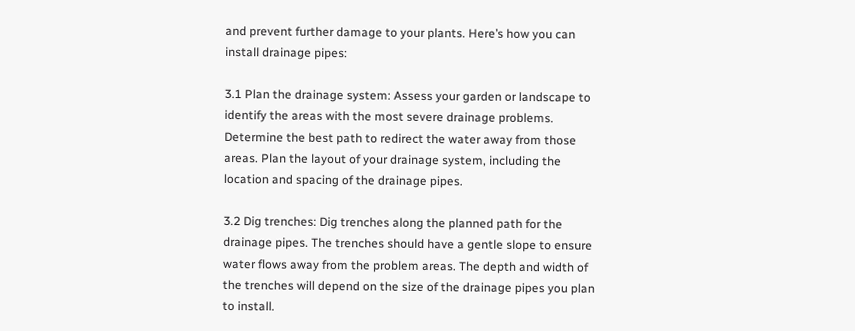and prevent further damage to your plants. Here’s how you can install drainage pipes:

3.1 Plan the drainage system: Assess your garden or landscape to identify the areas with the most severe drainage problems. Determine the best path to redirect the water away from those areas. Plan the layout of your drainage system, including the location and spacing of the drainage pipes.

3.2 Dig trenches: Dig trenches along the planned path for the drainage pipes. The trenches should have a gentle slope to ensure water flows away from the problem areas. The depth and width of the trenches will depend on the size of the drainage pipes you plan to install.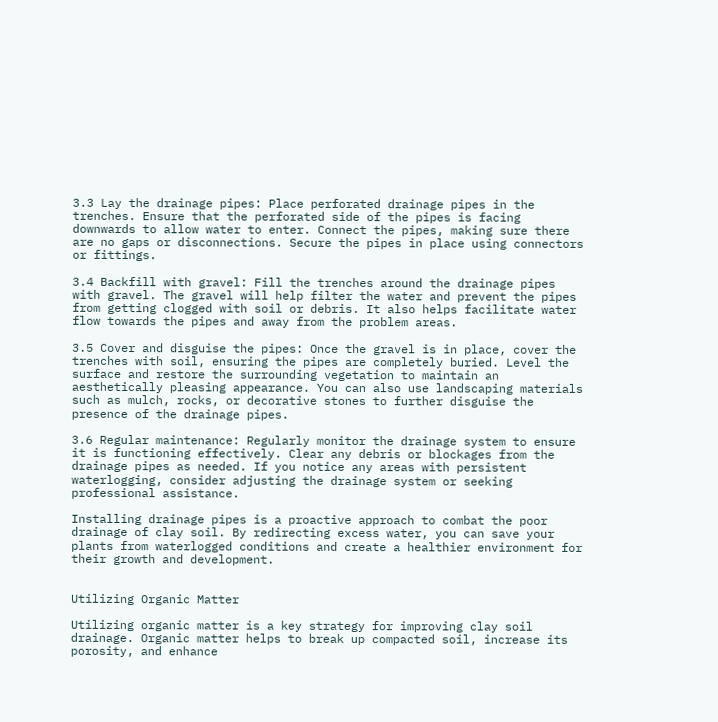3.3 Lay the drainage pipes: Place perforated drainage pipes in the trenches. Ensure that the perforated side of the pipes is facing downwards to allow water to enter. Connect the pipes, making sure there are no gaps or disconnections. Secure the pipes in place using connectors or fittings.

3.4 Backfill with gravel: Fill the trenches around the drainage pipes with gravel. The gravel will help filter the water and prevent the pipes from getting clogged with soil or debris. It also helps facilitate water flow towards the pipes and away from the problem areas.

3.5 Cover and disguise the pipes: Once the gravel is in place, cover the trenches with soil, ensuring the pipes are completely buried. Level the surface and restore the surrounding vegetation to maintain an aesthetically pleasing appearance. You can also use landscaping materials such as mulch, rocks, or decorative stones to further disguise the presence of the drainage pipes.

3.6 Regular maintenance: Regularly monitor the drainage system to ensure it is functioning effectively. Clear any debris or blockages from the drainage pipes as needed. If you notice any areas with persistent waterlogging, consider adjusting the drainage system or seeking professional assistance.

Installing drainage pipes is a proactive approach to combat the poor drainage of clay soil. By redirecting excess water, you can save your plants from waterlogged conditions and create a healthier environment for their growth and development.


Utilizing Organic Matter

Utilizing organic matter is a key strategy for improving clay soil drainage. Organic matter helps to break up compacted soil, increase its porosity, and enhance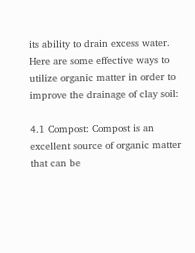its ability to drain excess water. Here are some effective ways to utilize organic matter in order to improve the drainage of clay soil:

4.1 Compost: Compost is an excellent source of organic matter that can be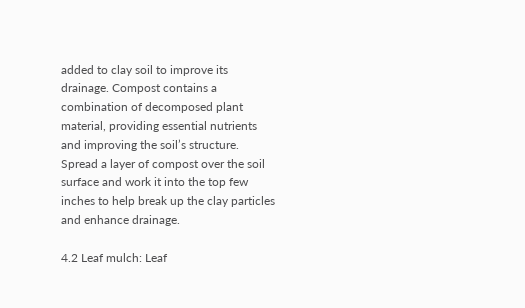added to clay soil to improve its drainage. Compost contains a combination of decomposed plant material, providing essential nutrients and improving the soil’s structure. Spread a layer of compost over the soil surface and work it into the top few inches to help break up the clay particles and enhance drainage.

4.2 Leaf mulch: Leaf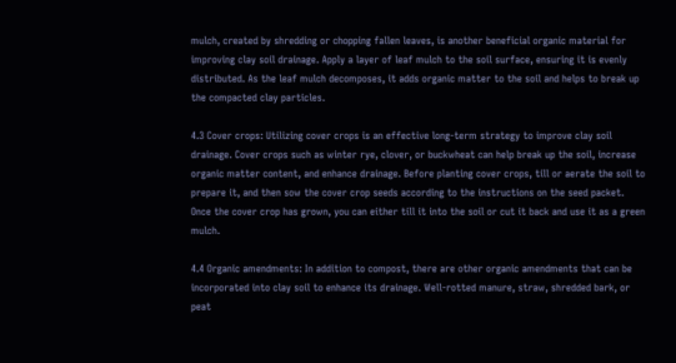mulch, created by shredding or chopping fallen leaves, is another beneficial organic material for improving clay soil drainage. Apply a layer of leaf mulch to the soil surface, ensuring it is evenly distributed. As the leaf mulch decomposes, it adds organic matter to the soil and helps to break up the compacted clay particles.

4.3 Cover crops: Utilizing cover crops is an effective long-term strategy to improve clay soil drainage. Cover crops such as winter rye, clover, or buckwheat can help break up the soil, increase organic matter content, and enhance drainage. Before planting cover crops, till or aerate the soil to prepare it, and then sow the cover crop seeds according to the instructions on the seed packet. Once the cover crop has grown, you can either till it into the soil or cut it back and use it as a green mulch.

4.4 Organic amendments: In addition to compost, there are other organic amendments that can be incorporated into clay soil to enhance its drainage. Well-rotted manure, straw, shredded bark, or peat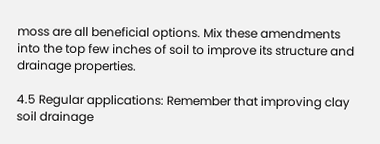moss are all beneficial options. Mix these amendments into the top few inches of soil to improve its structure and drainage properties.

4.5 Regular applications: Remember that improving clay soil drainage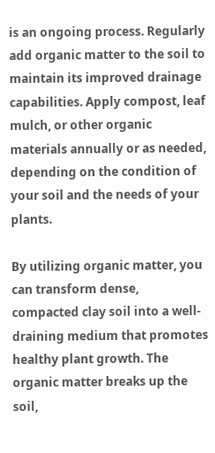is an ongoing process. Regularly add organic matter to the soil to maintain its improved drainage capabilities. Apply compost, leaf mulch, or other organic materials annually or as needed, depending on the condition of your soil and the needs of your plants.

By utilizing organic matter, you can transform dense, compacted clay soil into a well-draining medium that promotes healthy plant growth. The organic matter breaks up the soil,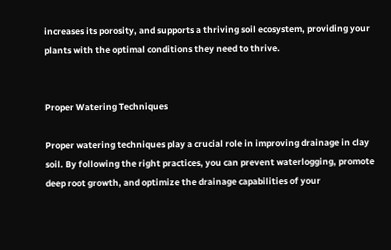increases its porosity, and supports a thriving soil ecosystem, providing your plants with the optimal conditions they need to thrive.


Proper Watering Techniques

Proper watering techniques play a crucial role in improving drainage in clay soil. By following the right practices, you can prevent waterlogging, promote deep root growth, and optimize the drainage capabilities of your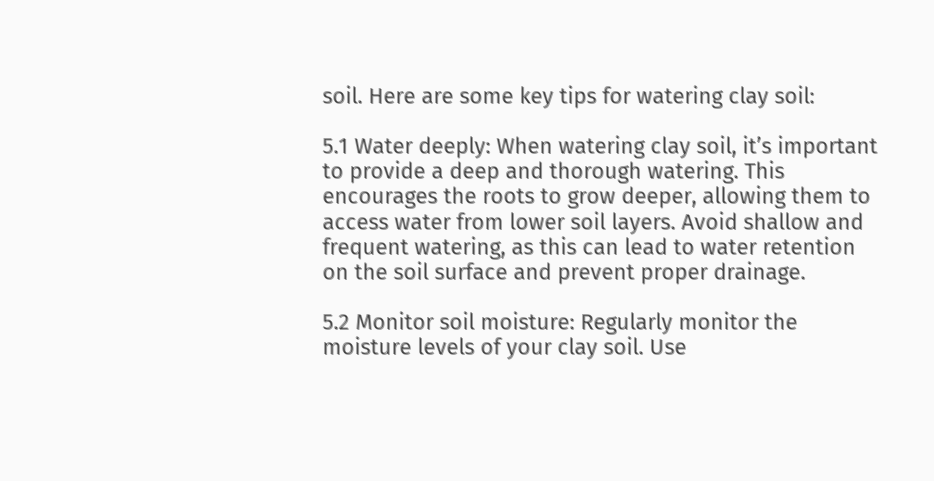soil. Here are some key tips for watering clay soil:

5.1 Water deeply: When watering clay soil, it’s important to provide a deep and thorough watering. This encourages the roots to grow deeper, allowing them to access water from lower soil layers. Avoid shallow and frequent watering, as this can lead to water retention on the soil surface and prevent proper drainage.

5.2 Monitor soil moisture: Regularly monitor the moisture levels of your clay soil. Use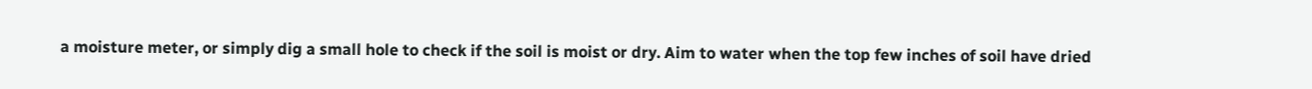a moisture meter, or simply dig a small hole to check if the soil is moist or dry. Aim to water when the top few inches of soil have dried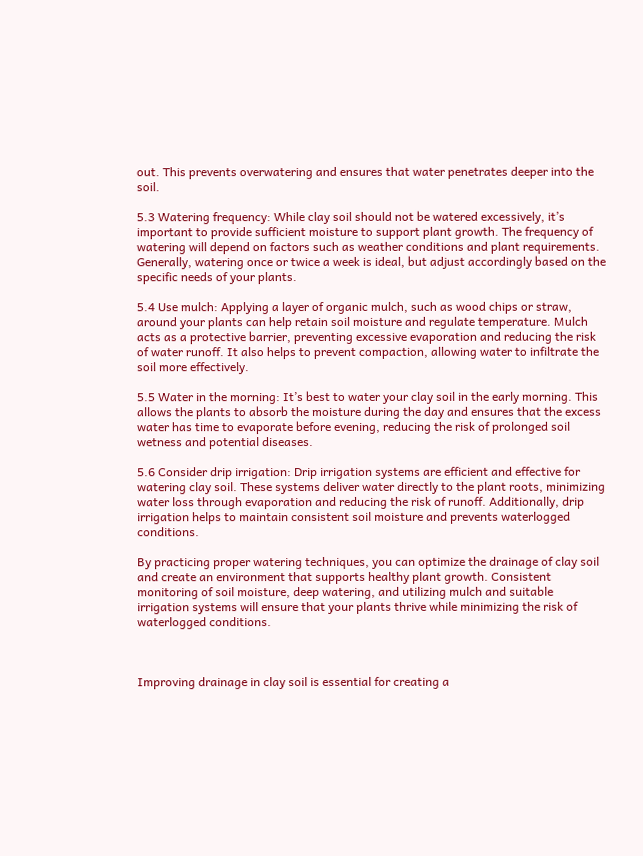out. This prevents overwatering and ensures that water penetrates deeper into the soil.

5.3 Watering frequency: While clay soil should not be watered excessively, it’s important to provide sufficient moisture to support plant growth. The frequency of watering will depend on factors such as weather conditions and plant requirements. Generally, watering once or twice a week is ideal, but adjust accordingly based on the specific needs of your plants.

5.4 Use mulch: Applying a layer of organic mulch, such as wood chips or straw, around your plants can help retain soil moisture and regulate temperature. Mulch acts as a protective barrier, preventing excessive evaporation and reducing the risk of water runoff. It also helps to prevent compaction, allowing water to infiltrate the soil more effectively.

5.5 Water in the morning: It’s best to water your clay soil in the early morning. This allows the plants to absorb the moisture during the day and ensures that the excess water has time to evaporate before evening, reducing the risk of prolonged soil wetness and potential diseases.

5.6 Consider drip irrigation: Drip irrigation systems are efficient and effective for watering clay soil. These systems deliver water directly to the plant roots, minimizing water loss through evaporation and reducing the risk of runoff. Additionally, drip irrigation helps to maintain consistent soil moisture and prevents waterlogged conditions.

By practicing proper watering techniques, you can optimize the drainage of clay soil and create an environment that supports healthy plant growth. Consistent monitoring of soil moisture, deep watering, and utilizing mulch and suitable irrigation systems will ensure that your plants thrive while minimizing the risk of waterlogged conditions.



Improving drainage in clay soil is essential for creating a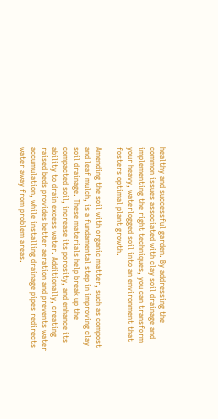healthy and successful garden. By addressing the common issues associated with clay soil drainage and implementing the right techniques, you can transform your heavy, waterlogged soil into an environment that fosters optimal plant growth.

Amending the soil with organic matter, such as compost and leaf mulch, is a fundamental step in improving clay soil drainage. These materials help break up the compacted soil, increase its porosity, and enhance its ability to drain excess water. Additionally, creating raised beds provides better aeration and prevents water accumulation, while installing drainage pipes redirects water away from problem areas.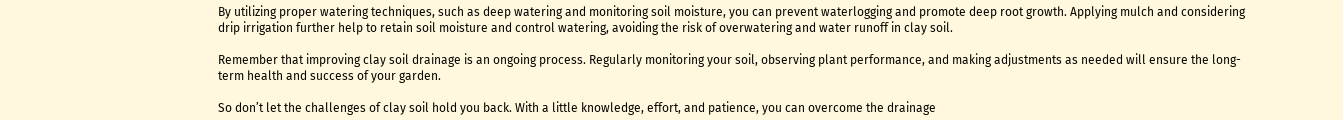By utilizing proper watering techniques, such as deep watering and monitoring soil moisture, you can prevent waterlogging and promote deep root growth. Applying mulch and considering drip irrigation further help to retain soil moisture and control watering, avoiding the risk of overwatering and water runoff in clay soil.

Remember that improving clay soil drainage is an ongoing process. Regularly monitoring your soil, observing plant performance, and making adjustments as needed will ensure the long-term health and success of your garden.

So don’t let the challenges of clay soil hold you back. With a little knowledge, effort, and patience, you can overcome the drainage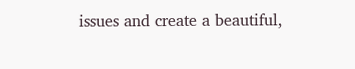issues and create a beautiful,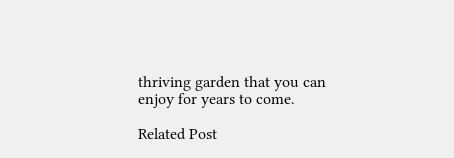thriving garden that you can enjoy for years to come.

Related Post